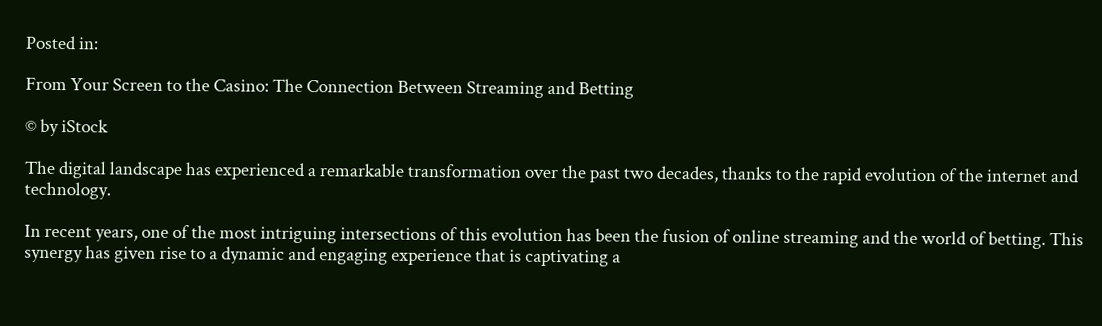Posted in:

From Your Screen to the Casino: The Connection Between Streaming and Betting

© by iStock

The digital landscape has experienced a remarkable transformation over the past two decades, thanks to the rapid evolution of the internet and technology.

In recent years, one of the most intriguing intersections of this evolution has been the fusion of online streaming and the world of betting. This synergy has given rise to a dynamic and engaging experience that is captivating a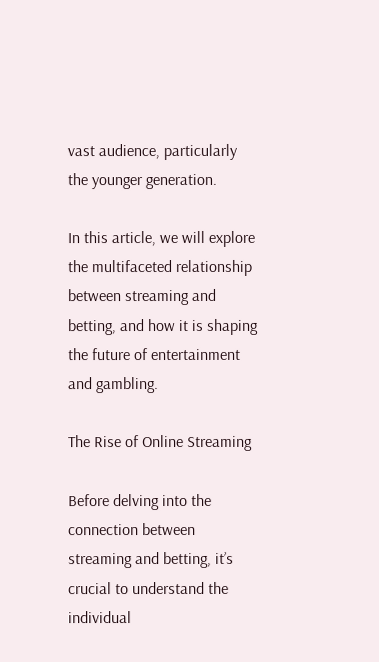vast audience, particularly the younger generation.

In this article, we will explore the multifaceted relationship between streaming and betting, and how it is shaping the future of entertainment and gambling.

The Rise of Online Streaming

Before delving into the connection between streaming and betting, it’s crucial to understand the individual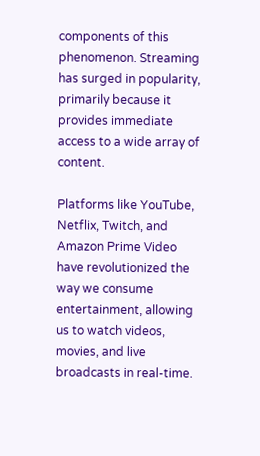components of this phenomenon. Streaming has surged in popularity, primarily because it provides immediate access to a wide array of content.

Platforms like YouTube, Netflix, Twitch, and Amazon Prime Video have revolutionized the way we consume entertainment, allowing us to watch videos, movies, and live broadcasts in real-time.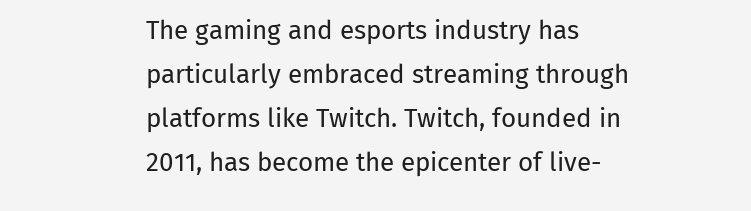The gaming and esports industry has particularly embraced streaming through platforms like Twitch. Twitch, founded in 2011, has become the epicenter of live-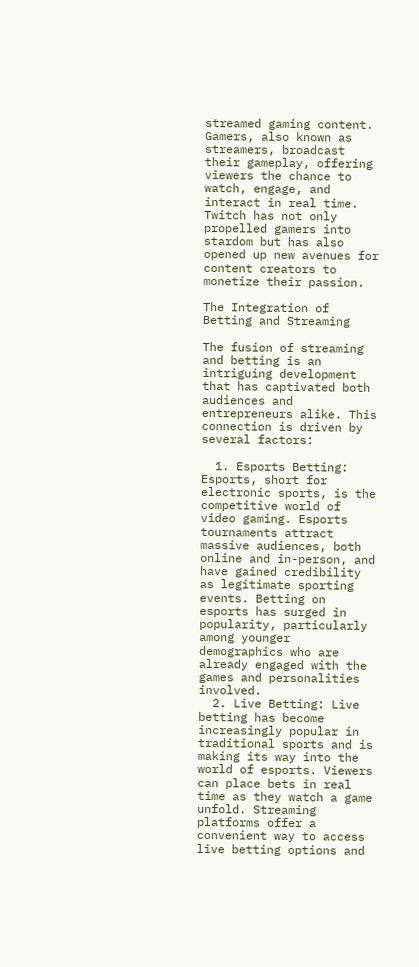streamed gaming content. Gamers, also known as streamers, broadcast their gameplay, offering viewers the chance to watch, engage, and interact in real time. Twitch has not only propelled gamers into stardom but has also opened up new avenues for content creators to monetize their passion.

The Integration of Betting and Streaming

The fusion of streaming and betting is an intriguing development that has captivated both audiences and entrepreneurs alike. This connection is driven by several factors:

  1. Esports Betting: Esports, short for electronic sports, is the competitive world of video gaming. Esports tournaments attract massive audiences, both online and in-person, and have gained credibility as legitimate sporting events. Betting on esports has surged in popularity, particularly among younger demographics who are already engaged with the games and personalities involved.
  2. Live Betting: Live betting has become increasingly popular in traditional sports and is making its way into the world of esports. Viewers can place bets in real time as they watch a game unfold. Streaming platforms offer a convenient way to access live betting options and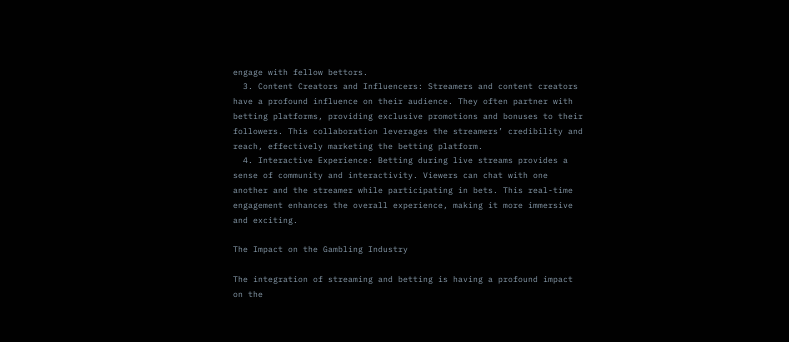engage with fellow bettors.
  3. Content Creators and Influencers: Streamers and content creators have a profound influence on their audience. They often partner with betting platforms, providing exclusive promotions and bonuses to their followers. This collaboration leverages the streamers’ credibility and reach, effectively marketing the betting platform.
  4. Interactive Experience: Betting during live streams provides a sense of community and interactivity. Viewers can chat with one another and the streamer while participating in bets. This real-time engagement enhances the overall experience, making it more immersive and exciting.

The Impact on the Gambling Industry

The integration of streaming and betting is having a profound impact on the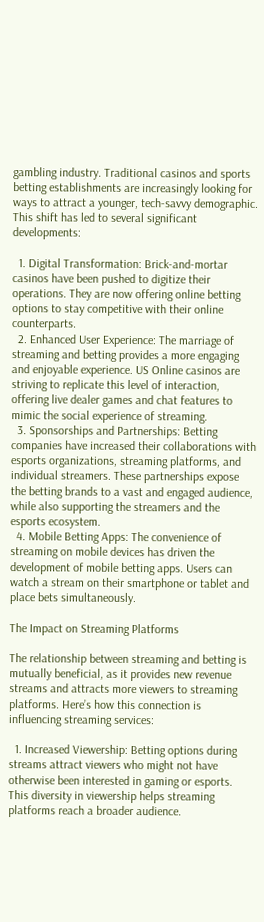gambling industry. Traditional casinos and sports betting establishments are increasingly looking for ways to attract a younger, tech-savvy demographic. This shift has led to several significant developments:

  1. Digital Transformation: Brick-and-mortar casinos have been pushed to digitize their operations. They are now offering online betting options to stay competitive with their online counterparts.
  2. Enhanced User Experience: The marriage of streaming and betting provides a more engaging and enjoyable experience. US Online casinos are striving to replicate this level of interaction, offering live dealer games and chat features to mimic the social experience of streaming.
  3. Sponsorships and Partnerships: Betting companies have increased their collaborations with esports organizations, streaming platforms, and individual streamers. These partnerships expose the betting brands to a vast and engaged audience, while also supporting the streamers and the esports ecosystem.
  4. Mobile Betting Apps: The convenience of streaming on mobile devices has driven the development of mobile betting apps. Users can watch a stream on their smartphone or tablet and place bets simultaneously.

The Impact on Streaming Platforms

The relationship between streaming and betting is mutually beneficial, as it provides new revenue streams and attracts more viewers to streaming platforms. Here’s how this connection is influencing streaming services:

  1. Increased Viewership: Betting options during streams attract viewers who might not have otherwise been interested in gaming or esports. This diversity in viewership helps streaming platforms reach a broader audience.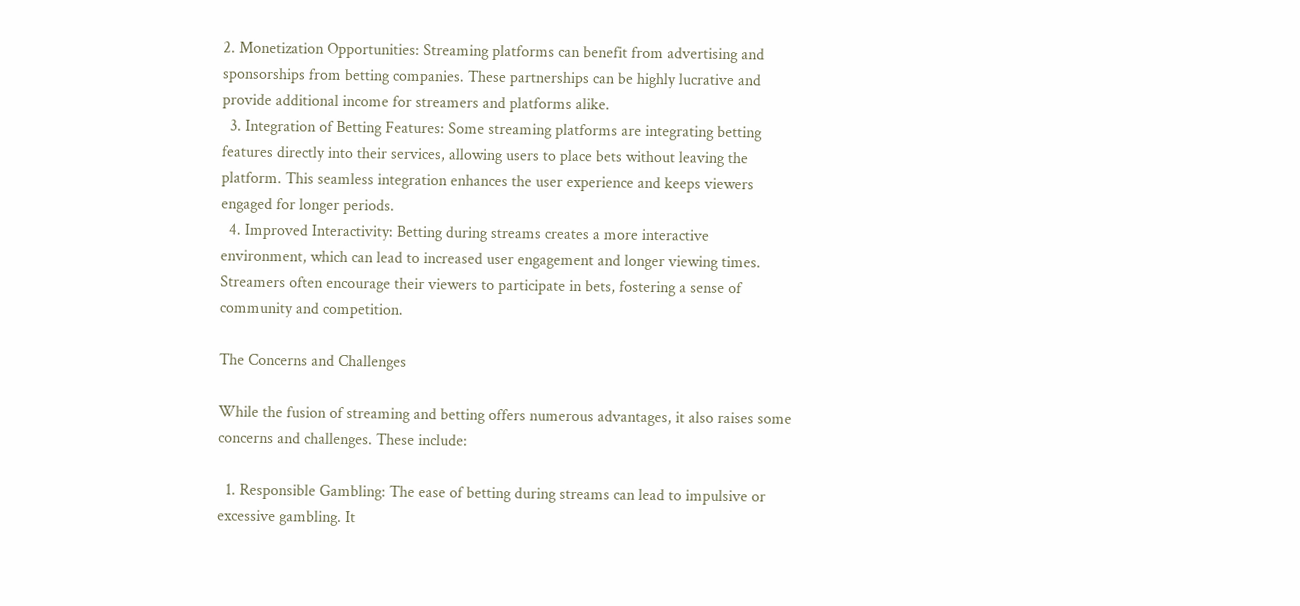2. Monetization Opportunities: Streaming platforms can benefit from advertising and sponsorships from betting companies. These partnerships can be highly lucrative and provide additional income for streamers and platforms alike.
  3. Integration of Betting Features: Some streaming platforms are integrating betting features directly into their services, allowing users to place bets without leaving the platform. This seamless integration enhances the user experience and keeps viewers engaged for longer periods.
  4. Improved Interactivity: Betting during streams creates a more interactive environment, which can lead to increased user engagement and longer viewing times. Streamers often encourage their viewers to participate in bets, fostering a sense of community and competition.

The Concerns and Challenges

While the fusion of streaming and betting offers numerous advantages, it also raises some concerns and challenges. These include:

  1. Responsible Gambling: The ease of betting during streams can lead to impulsive or excessive gambling. It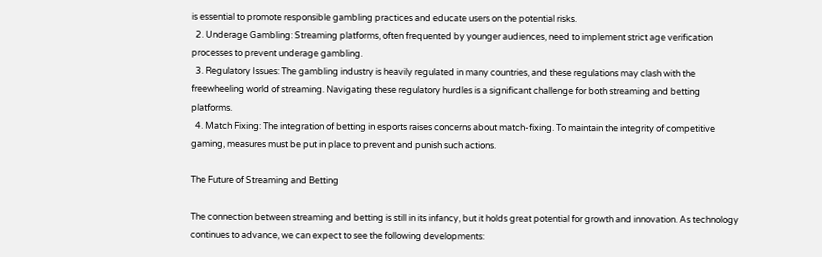is essential to promote responsible gambling practices and educate users on the potential risks.
  2. Underage Gambling: Streaming platforms, often frequented by younger audiences, need to implement strict age verification processes to prevent underage gambling.
  3. Regulatory Issues: The gambling industry is heavily regulated in many countries, and these regulations may clash with the freewheeling world of streaming. Navigating these regulatory hurdles is a significant challenge for both streaming and betting platforms.
  4. Match Fixing: The integration of betting in esports raises concerns about match-fixing. To maintain the integrity of competitive gaming, measures must be put in place to prevent and punish such actions.

The Future of Streaming and Betting

The connection between streaming and betting is still in its infancy, but it holds great potential for growth and innovation. As technology continues to advance, we can expect to see the following developments: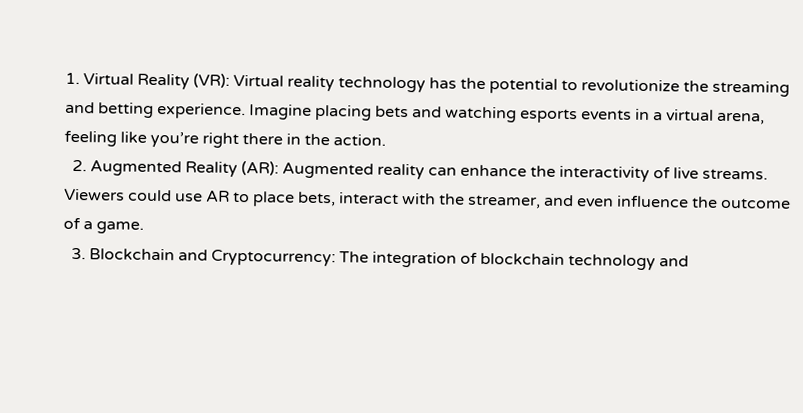1. Virtual Reality (VR): Virtual reality technology has the potential to revolutionize the streaming and betting experience. Imagine placing bets and watching esports events in a virtual arena, feeling like you’re right there in the action.
  2. Augmented Reality (AR): Augmented reality can enhance the interactivity of live streams. Viewers could use AR to place bets, interact with the streamer, and even influence the outcome of a game.
  3. Blockchain and Cryptocurrency: The integration of blockchain technology and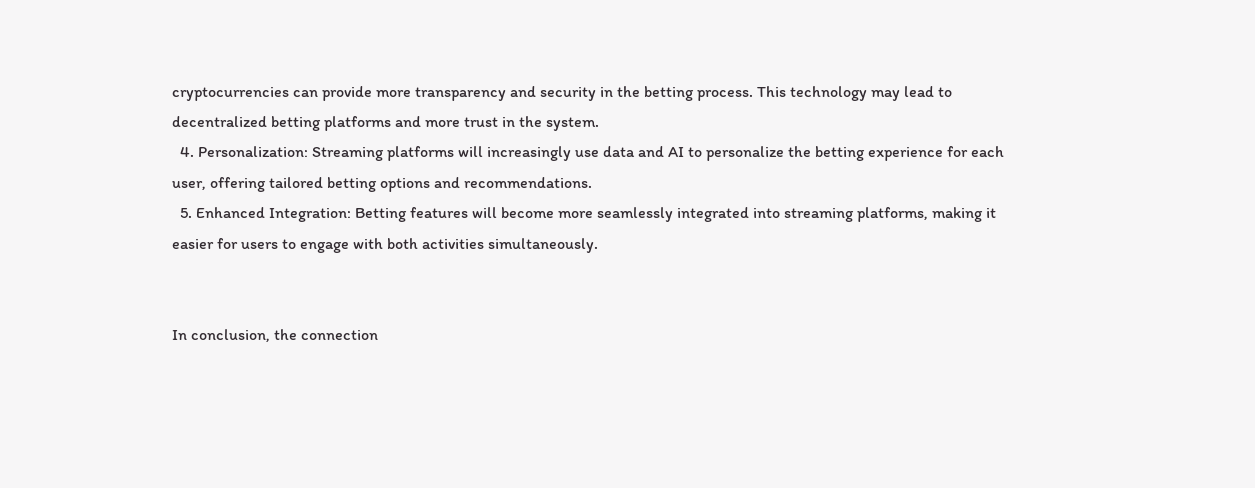cryptocurrencies can provide more transparency and security in the betting process. This technology may lead to decentralized betting platforms and more trust in the system.
  4. Personalization: Streaming platforms will increasingly use data and AI to personalize the betting experience for each user, offering tailored betting options and recommendations.
  5. Enhanced Integration: Betting features will become more seamlessly integrated into streaming platforms, making it easier for users to engage with both activities simultaneously.


In conclusion, the connection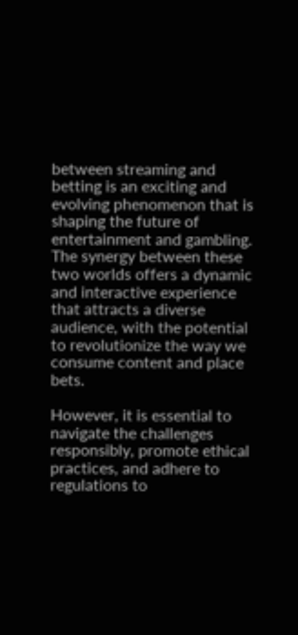between streaming and betting is an exciting and evolving phenomenon that is shaping the future of entertainment and gambling. The synergy between these two worlds offers a dynamic and interactive experience that attracts a diverse audience, with the potential to revolutionize the way we consume content and place bets.

However, it is essential to navigate the challenges responsibly, promote ethical practices, and adhere to regulations to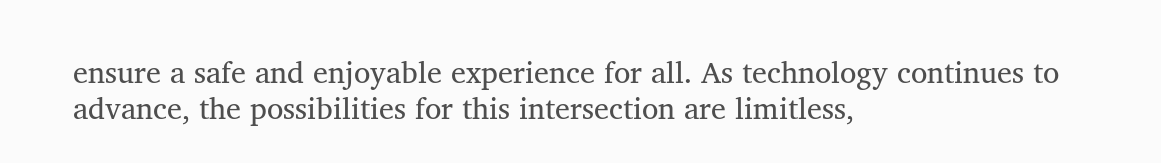ensure a safe and enjoyable experience for all. As technology continues to advance, the possibilities for this intersection are limitless,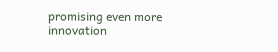promising even more innovation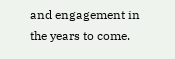and engagement in the years to come.